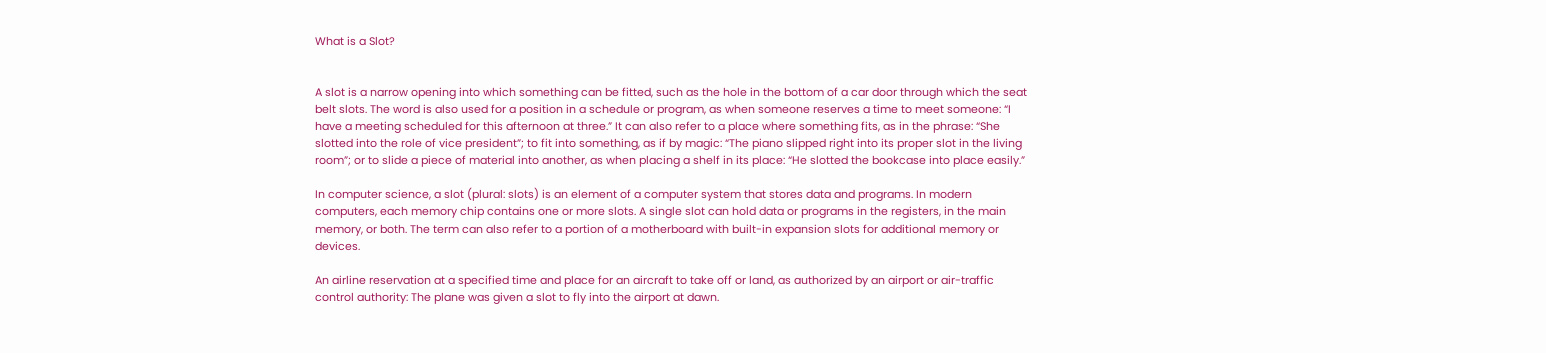What is a Slot?


A slot is a narrow opening into which something can be fitted, such as the hole in the bottom of a car door through which the seat belt slots. The word is also used for a position in a schedule or program, as when someone reserves a time to meet someone: “I have a meeting scheduled for this afternoon at three.” It can also refer to a place where something fits, as in the phrase: “She slotted into the role of vice president”; to fit into something, as if by magic: “The piano slipped right into its proper slot in the living room”; or to slide a piece of material into another, as when placing a shelf in its place: “He slotted the bookcase into place easily.”

In computer science, a slot (plural: slots) is an element of a computer system that stores data and programs. In modern computers, each memory chip contains one or more slots. A single slot can hold data or programs in the registers, in the main memory, or both. The term can also refer to a portion of a motherboard with built-in expansion slots for additional memory or devices.

An airline reservation at a specified time and place for an aircraft to take off or land, as authorized by an airport or air-traffic control authority: The plane was given a slot to fly into the airport at dawn.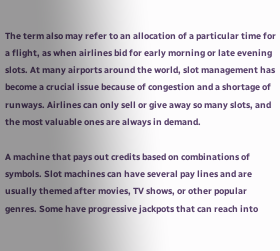The term also may refer to an allocation of a particular time for a flight, as when airlines bid for early morning or late evening slots. At many airports around the world, slot management has become a crucial issue because of congestion and a shortage of runways. Airlines can only sell or give away so many slots, and the most valuable ones are always in demand.

A machine that pays out credits based on combinations of symbols. Slot machines can have several pay lines and are usually themed after movies, TV shows, or other popular genres. Some have progressive jackpots that can reach into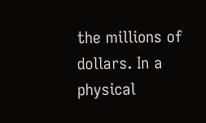the millions of dollars. In a physical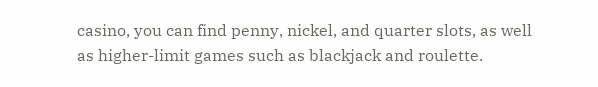casino, you can find penny, nickel, and quarter slots, as well as higher-limit games such as blackjack and roulette.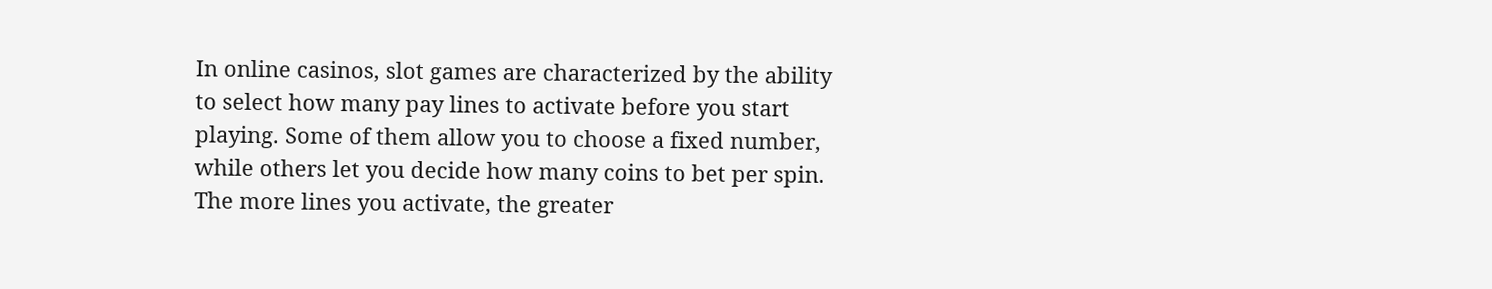In online casinos, slot games are characterized by the ability to select how many pay lines to activate before you start playing. Some of them allow you to choose a fixed number, while others let you decide how many coins to bet per spin. The more lines you activate, the greater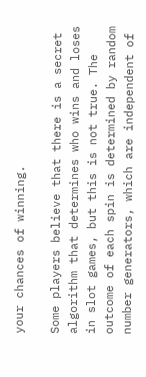your chances of winning.

Some players believe that there is a secret algorithm that determines who wins and loses in slot games, but this is not true. The outcome of each spin is determined by random number generators, which are independent of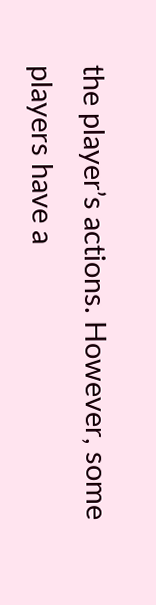the player’s actions. However, some players have a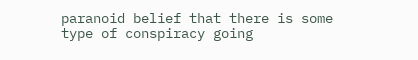paranoid belief that there is some type of conspiracy going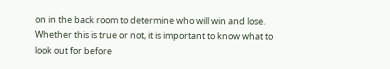on in the back room to determine who will win and lose. Whether this is true or not, it is important to know what to look out for before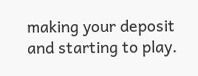making your deposit and starting to play.